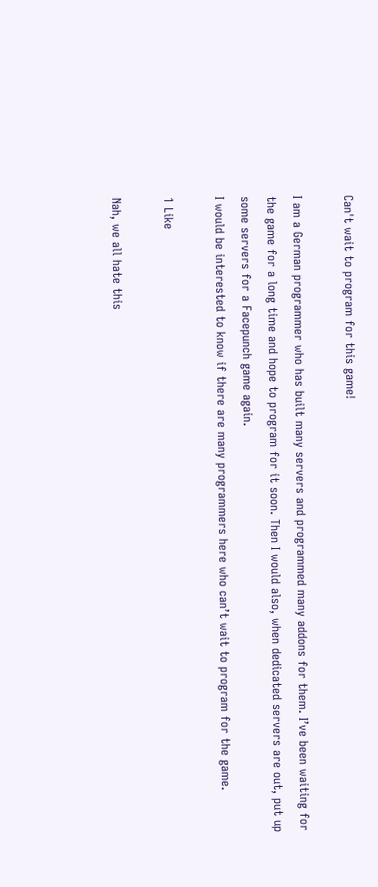Can't wait to program for this game!

I am a German programmer who has built many servers and programmed many addons for them. I’ve been waiting for the game for a long time and hope to program for it soon. Then I would also, when dedicated servers are out, put up some servers for a Facepunch game again.
I would be interested to know if there are many programmers here who can’t wait to program for the game.

1 Like

Nah, we all hate this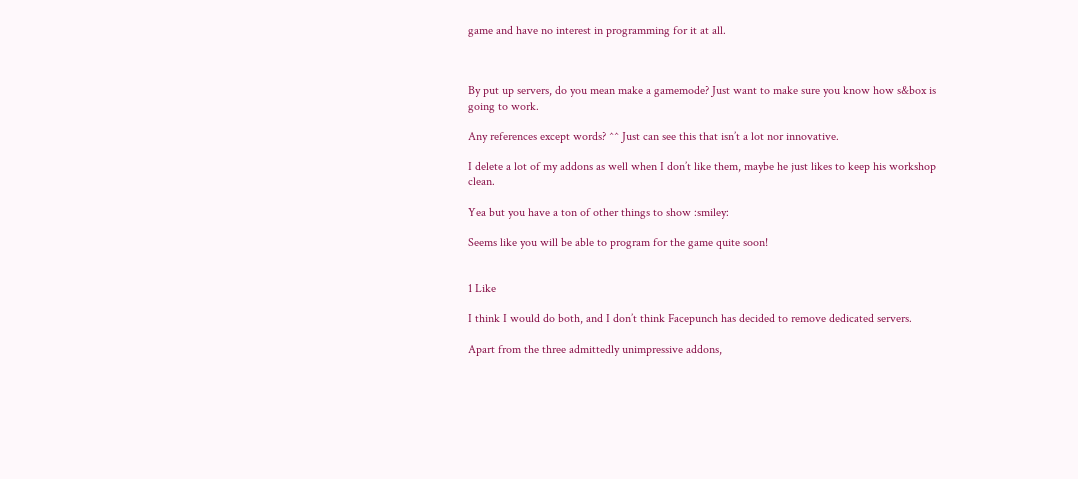game and have no interest in programming for it at all.



By put up servers, do you mean make a gamemode? Just want to make sure you know how s&box is going to work.

Any references except words? ^^ Just can see this that isn’t a lot nor innovative.

I delete a lot of my addons as well when I don’t like them, maybe he just likes to keep his workshop clean.

Yea but you have a ton of other things to show :smiley:

Seems like you will be able to program for the game quite soon!


1 Like

I think I would do both, and I don’t think Facepunch has decided to remove dedicated servers.

Apart from the three admittedly unimpressive addons,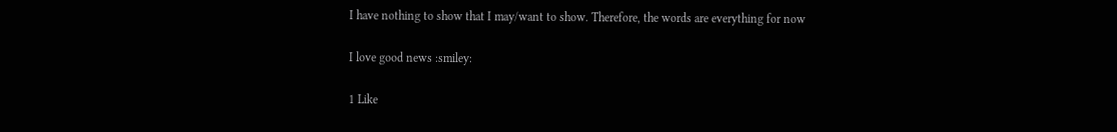I have nothing to show that I may/want to show. Therefore, the words are everything for now

I love good news :smiley:

1 Like